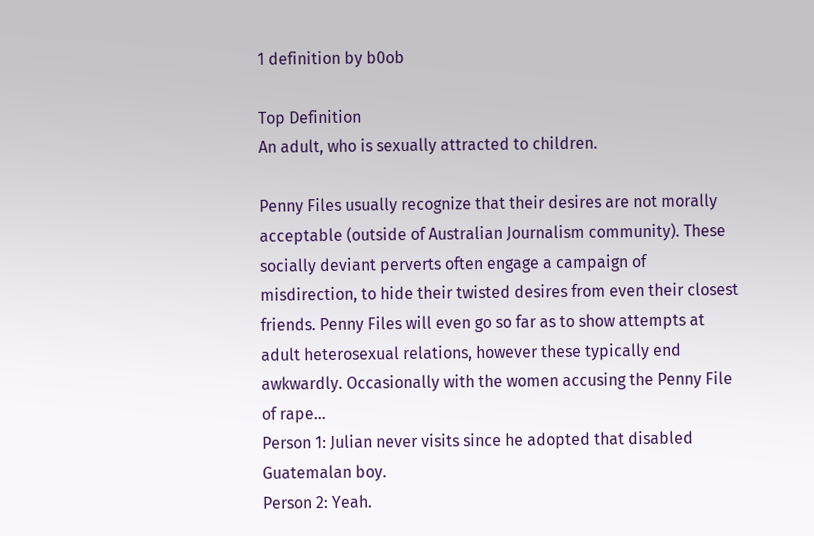1 definition by b0ob

Top Definition
An adult, who is sexually attracted to children.

Penny Files usually recognize that their desires are not morally acceptable (outside of Australian Journalism community). These socially deviant perverts often engage a campaign of misdirection, to hide their twisted desires from even their closest friends. Penny Files will even go so far as to show attempts at adult heterosexual relations, however these typically end awkwardly. Occasionally with the women accusing the Penny File of rape...
Person 1: Julian never visits since he adopted that disabled Guatemalan boy.
Person 2: Yeah.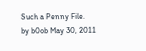Such a Penny File.
by b0ob May 30, 2011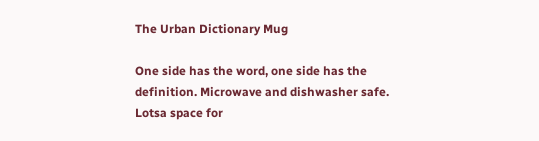The Urban Dictionary Mug

One side has the word, one side has the definition. Microwave and dishwasher safe. Lotsa space for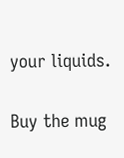your liquids.

Buy the mug